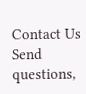Contact Us
Send questions,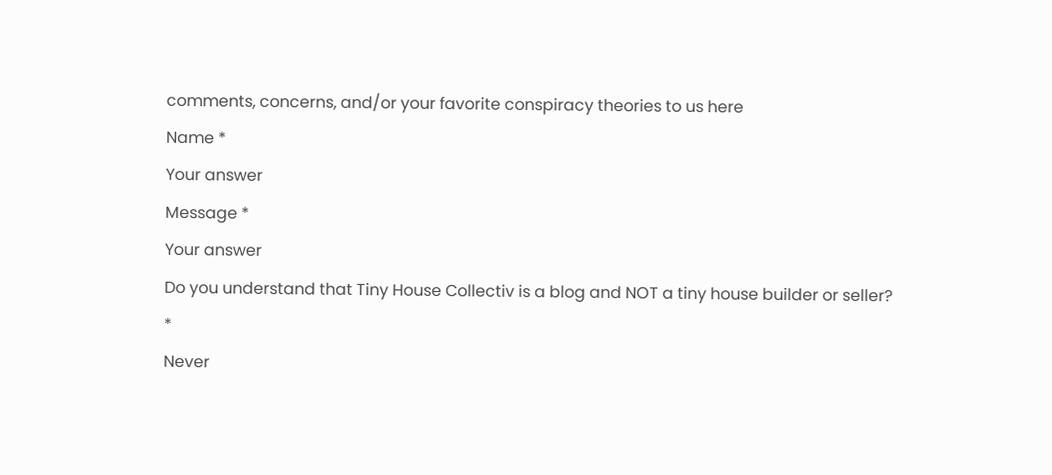comments, concerns, and/or your favorite conspiracy theories to us here
Name *
Your answer
Message *
Your answer
Do you understand that Tiny House Collectiv is a blog and NOT a tiny house builder or seller? *
Never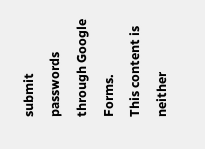submit passwords through Google Forms.
This content is neither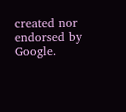created nor endorsed by Google.